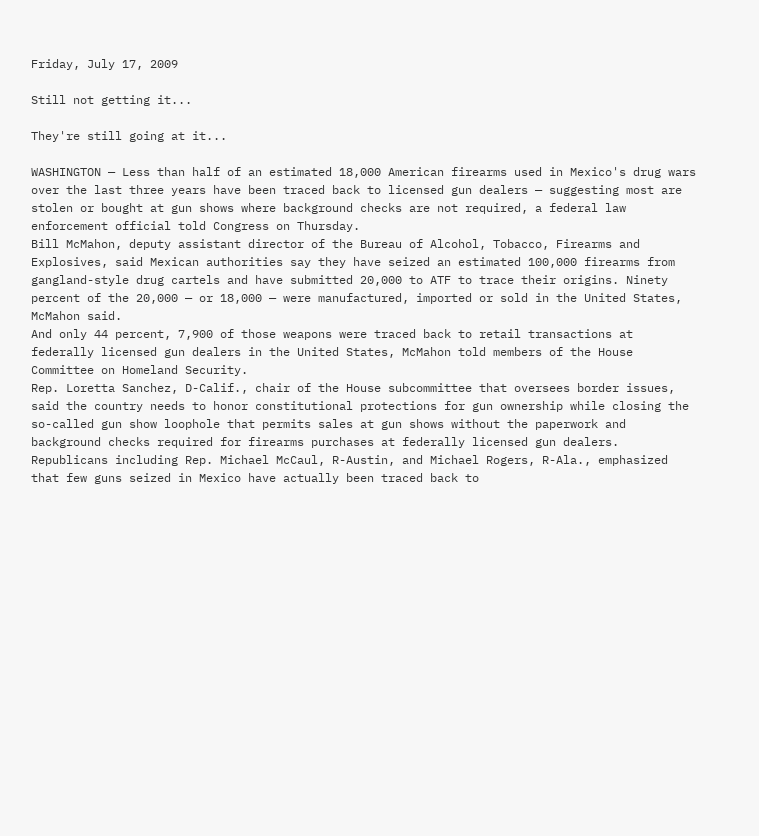Friday, July 17, 2009

Still not getting it...

They're still going at it...

WASHINGTON — Less than half of an estimated 18,000 American firearms used in Mexico's drug wars over the last three years have been traced back to licensed gun dealers — suggesting most are stolen or bought at gun shows where background checks are not required, a federal law enforcement official told Congress on Thursday.
Bill McMahon, deputy assistant director of the Bureau of Alcohol, Tobacco, Firearms and Explosives, said Mexican authorities say they have seized an estimated 100,000 firearms from gangland-style drug cartels and have submitted 20,000 to ATF to trace their origins. Ninety percent of the 20,000 — or 18,000 — were manufactured, imported or sold in the United States, McMahon said.
And only 44 percent, 7,900 of those weapons were traced back to retail transactions at federally licensed gun dealers in the United States, McMahon told members of the House Committee on Homeland Security.
Rep. Loretta Sanchez, D-Calif., chair of the House subcommittee that oversees border issues, said the country needs to honor constitutional protections for gun ownership while closing the so-called gun show loophole that permits sales at gun shows without the paperwork and background checks required for firearms purchases at federally licensed gun dealers.
Republicans including Rep. Michael McCaul, R-Austin, and Michael Rogers, R-Ala., emphasized that few guns seized in Mexico have actually been traced back to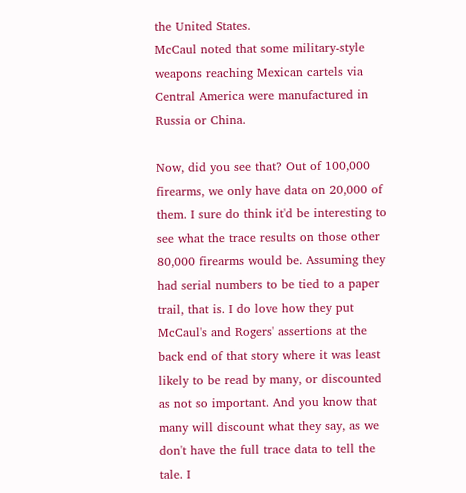the United States.
McCaul noted that some military-style weapons reaching Mexican cartels via Central America were manufactured in Russia or China.

Now, did you see that? Out of 100,000 firearms, we only have data on 20,000 of them. I sure do think it'd be interesting to see what the trace results on those other 80,000 firearms would be. Assuming they had serial numbers to be tied to a paper trail, that is. I do love how they put McCaul's and Rogers' assertions at the back end of that story where it was least likely to be read by many, or discounted as not so important. And you know that many will discount what they say, as we don't have the full trace data to tell the tale. I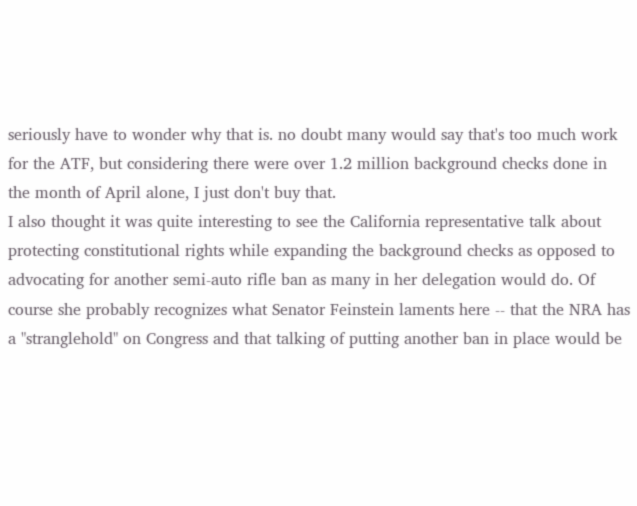seriously have to wonder why that is. no doubt many would say that's too much work for the ATF, but considering there were over 1.2 million background checks done in the month of April alone, I just don't buy that.
I also thought it was quite interesting to see the California representative talk about protecting constitutional rights while expanding the background checks as opposed to advocating for another semi-auto rifle ban as many in her delegation would do. Of course she probably recognizes what Senator Feinstein laments here -- that the NRA has a "stranglehold" on Congress and that talking of putting another ban in place would be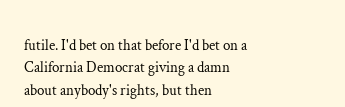futile. I'd bet on that before I'd bet on a California Democrat giving a damn about anybody's rights, but then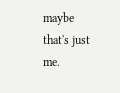maybe that's just me.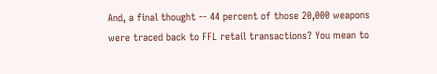And, a final thought -- 44 percent of those 20,000 weapons were traced back to FFL retail transactions? You mean to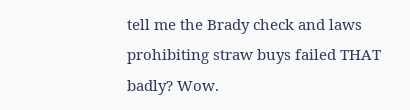tell me the Brady check and laws prohibiting straw buys failed THAT badly? Wow.